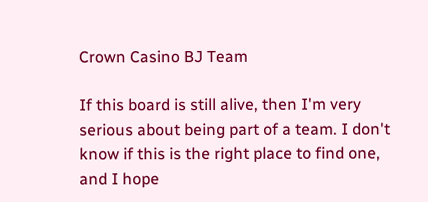Crown Casino BJ Team

If this board is still alive, then I'm very serious about being part of a team. I don't know if this is the right place to find one, and I hope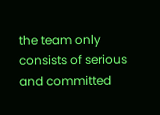the team only consists of serious and committed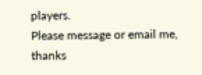players.
Please message or email me, thanks